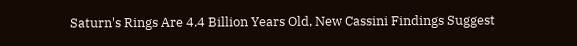Saturn's Rings Are 4.4 Billion Years Old, New Cassini Findings Suggest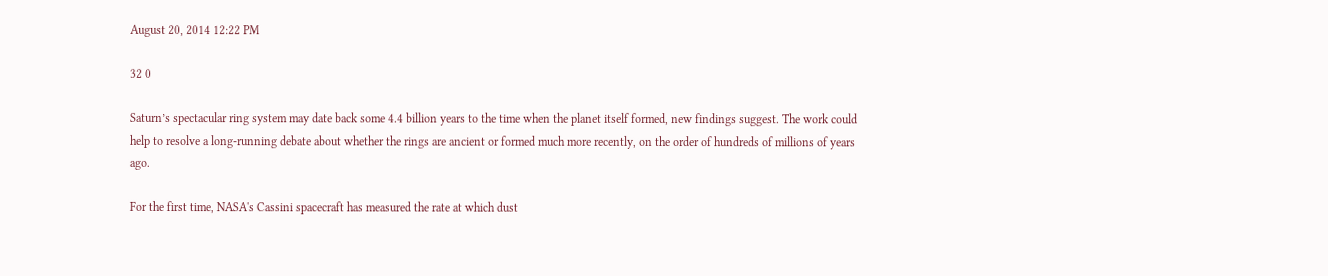August 20, 2014 12:22 PM

32 0

Saturn’s spectacular ring system may date back some 4.4 billion years to the time when the planet itself formed, new findings suggest. The work could help to resolve a long-running debate about whether the rings are ancient or formed much more recently, on the order of hundreds of millions of years ago.

For the first time, NASA's Cassini spacecraft has measured the rate at which dust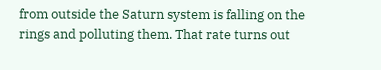from outside the Saturn system is falling on the rings and polluting them. That rate turns out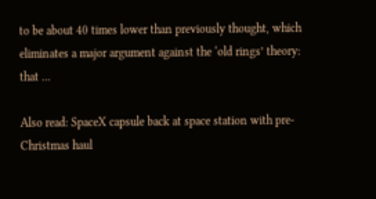to be about 40 times lower than previously thought, which eliminates a major argument against the ‘old rings’ theory: that ...

Also read: SpaceX capsule back at space station with pre-Christmas haul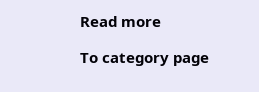Read more

To category page